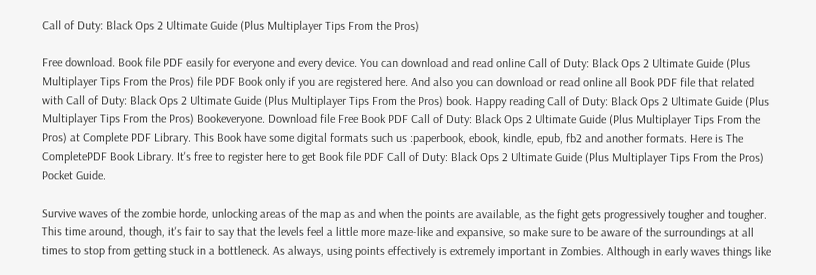Call of Duty: Black Ops 2 Ultimate Guide (Plus Multiplayer Tips From the Pros)

Free download. Book file PDF easily for everyone and every device. You can download and read online Call of Duty: Black Ops 2 Ultimate Guide (Plus Multiplayer Tips From the Pros) file PDF Book only if you are registered here. And also you can download or read online all Book PDF file that related with Call of Duty: Black Ops 2 Ultimate Guide (Plus Multiplayer Tips From the Pros) book. Happy reading Call of Duty: Black Ops 2 Ultimate Guide (Plus Multiplayer Tips From the Pros) Bookeveryone. Download file Free Book PDF Call of Duty: Black Ops 2 Ultimate Guide (Plus Multiplayer Tips From the Pros) at Complete PDF Library. This Book have some digital formats such us :paperbook, ebook, kindle, epub, fb2 and another formats. Here is The CompletePDF Book Library. It's free to register here to get Book file PDF Call of Duty: Black Ops 2 Ultimate Guide (Plus Multiplayer Tips From the Pros) Pocket Guide.

Survive waves of the zombie horde, unlocking areas of the map as and when the points are available, as the fight gets progressively tougher and tougher. This time around, though, it's fair to say that the levels feel a little more maze-like and expansive, so make sure to be aware of the surroundings at all times to stop from getting stuck in a bottleneck. As always, using points effectively is extremely important in Zombies. Although in early waves things like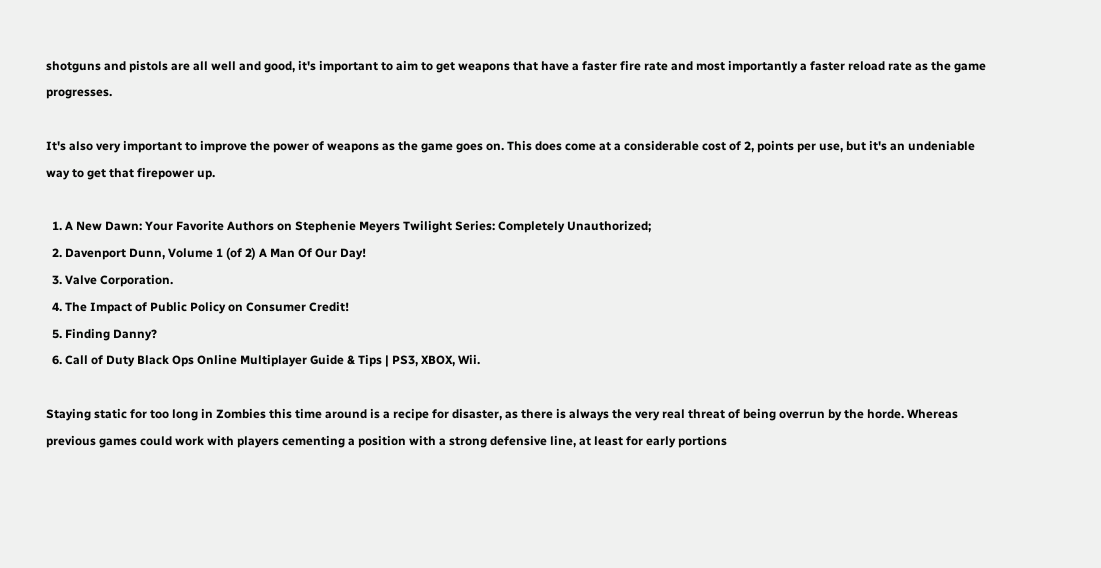shotguns and pistols are all well and good, it's important to aim to get weapons that have a faster fire rate and most importantly a faster reload rate as the game progresses.

It's also very important to improve the power of weapons as the game goes on. This does come at a considerable cost of 2, points per use, but it's an undeniable way to get that firepower up.

  1. A New Dawn: Your Favorite Authors on Stephenie Meyers Twilight Series: Completely Unauthorized;
  2. Davenport Dunn, Volume 1 (of 2) A Man Of Our Day!
  3. Valve Corporation.
  4. The Impact of Public Policy on Consumer Credit!
  5. Finding Danny?
  6. Call of Duty Black Ops Online Multiplayer Guide & Tips | PS3, XBOX, Wii.

Staying static for too long in Zombies this time around is a recipe for disaster, as there is always the very real threat of being overrun by the horde. Whereas previous games could work with players cementing a position with a strong defensive line, at least for early portions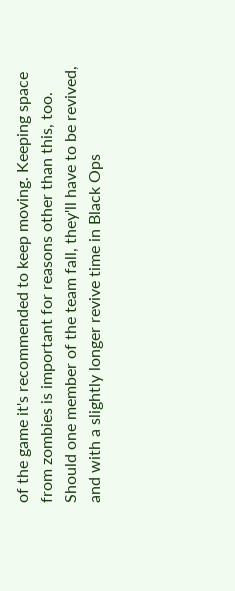of the game it's recommended to keep moving. Keeping space from zombies is important for reasons other than this, too. Should one member of the team fall, they'll have to be revived, and with a slightly longer revive time in Black Ops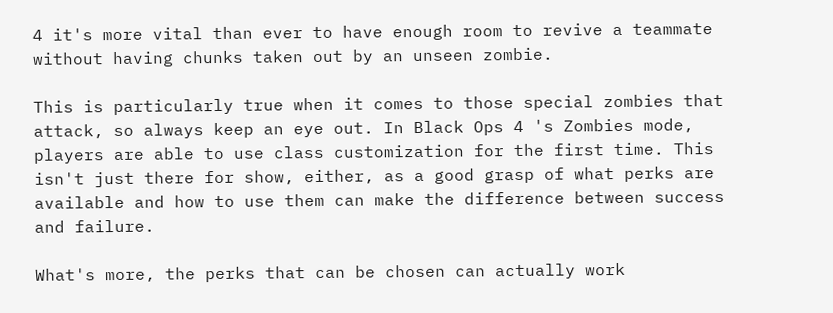4 it's more vital than ever to have enough room to revive a teammate without having chunks taken out by an unseen zombie.

This is particularly true when it comes to those special zombies that attack, so always keep an eye out. In Black Ops 4 's Zombies mode, players are able to use class customization for the first time. This isn't just there for show, either, as a good grasp of what perks are available and how to use them can make the difference between success and failure.

What's more, the perks that can be chosen can actually work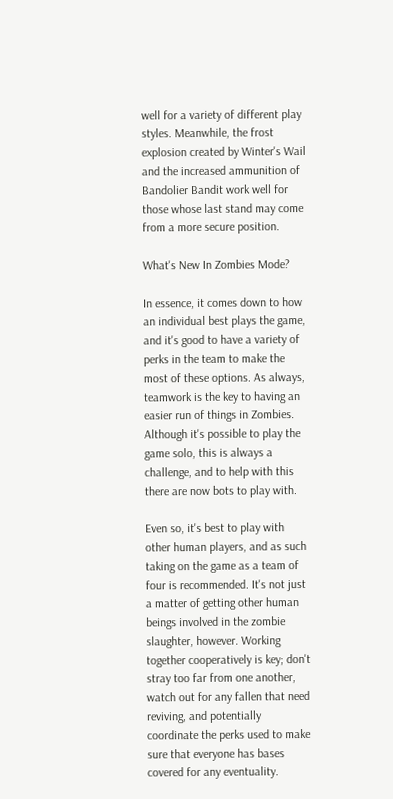well for a variety of different play styles. Meanwhile, the frost explosion created by Winter's Wail and the increased ammunition of Bandolier Bandit work well for those whose last stand may come from a more secure position.

What's New In Zombies Mode?

In essence, it comes down to how an individual best plays the game, and it's good to have a variety of perks in the team to make the most of these options. As always, teamwork is the key to having an easier run of things in Zombies. Although it's possible to play the game solo, this is always a challenge, and to help with this there are now bots to play with.

Even so, it's best to play with other human players, and as such taking on the game as a team of four is recommended. It's not just a matter of getting other human beings involved in the zombie slaughter, however. Working together cooperatively is key; don't stray too far from one another, watch out for any fallen that need reviving, and potentially coordinate the perks used to make sure that everyone has bases covered for any eventuality.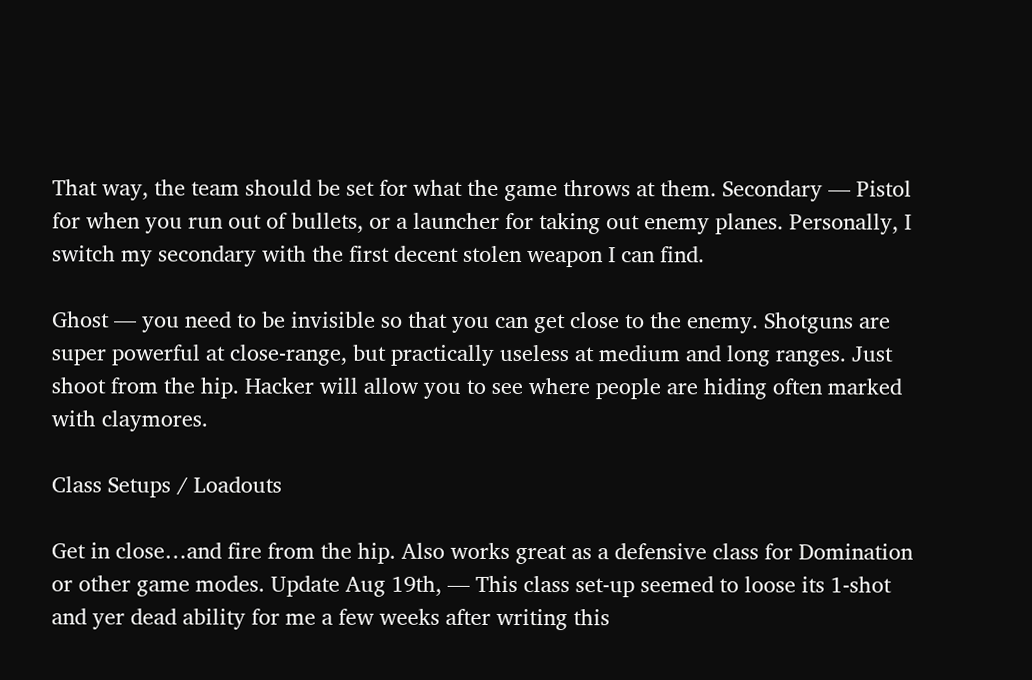That way, the team should be set for what the game throws at them. Secondary — Pistol for when you run out of bullets, or a launcher for taking out enemy planes. Personally, I switch my secondary with the first decent stolen weapon I can find.

Ghost — you need to be invisible so that you can get close to the enemy. Shotguns are super powerful at close-range, but practically useless at medium and long ranges. Just shoot from the hip. Hacker will allow you to see where people are hiding often marked with claymores.

Class Setups / Loadouts

Get in close…and fire from the hip. Also works great as a defensive class for Domination or other game modes. Update Aug 19th, — This class set-up seemed to loose its 1-shot and yer dead ability for me a few weeks after writing this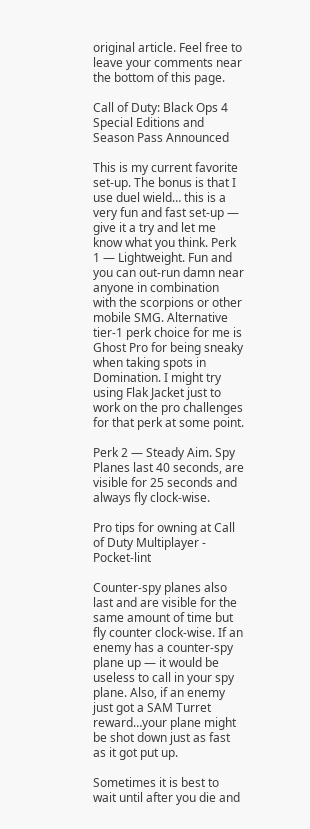original article. Feel free to leave your comments near the bottom of this page.

Call of Duty: Black Ops 4 Special Editions and Season Pass Announced

This is my current favorite set-up. The bonus is that I use duel wield… this is a very fun and fast set-up — give it a try and let me know what you think. Perk 1 — Lightweight. Fun and you can out-run damn near anyone in combination with the scorpions or other mobile SMG. Alternative tier-1 perk choice for me is Ghost Pro for being sneaky when taking spots in Domination. I might try using Flak Jacket just to work on the pro challenges for that perk at some point.

Perk 2 — Steady Aim. Spy Planes last 40 seconds, are visible for 25 seconds and always fly clock-wise.

Pro tips for owning at Call of Duty Multiplayer - Pocket-lint

Counter-spy planes also last and are visible for the same amount of time but fly counter clock-wise. If an enemy has a counter-spy plane up — it would be useless to call in your spy plane. Also, if an enemy just got a SAM Turret reward…your plane might be shot down just as fast as it got put up.

Sometimes it is best to wait until after you die and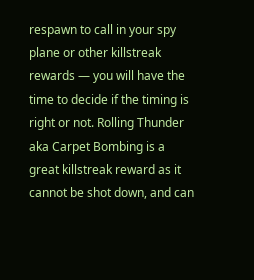respawn to call in your spy plane or other killstreak rewards — you will have the time to decide if the timing is right or not. Rolling Thunder aka Carpet Bombing is a great killstreak reward as it cannot be shot down, and can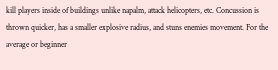kill players inside of buildings unlike napalm, attack helicopters, etc. Concussion is thrown quicker, has a smaller explosive radius, and stuns enemies movement. For the average or beginner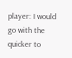player: I would go with the quicker to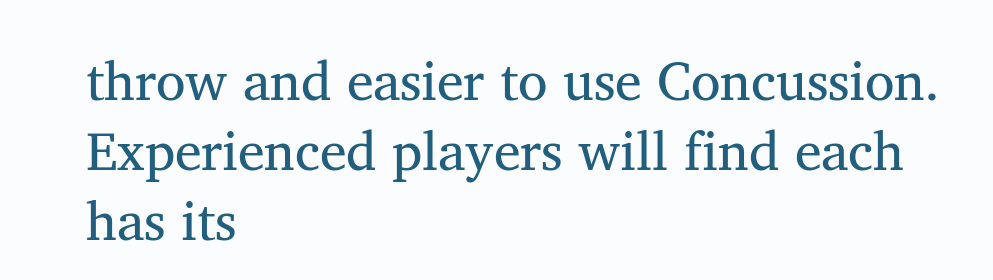throw and easier to use Concussion. Experienced players will find each has its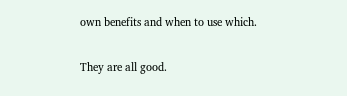own benefits and when to use which.

They are all good.